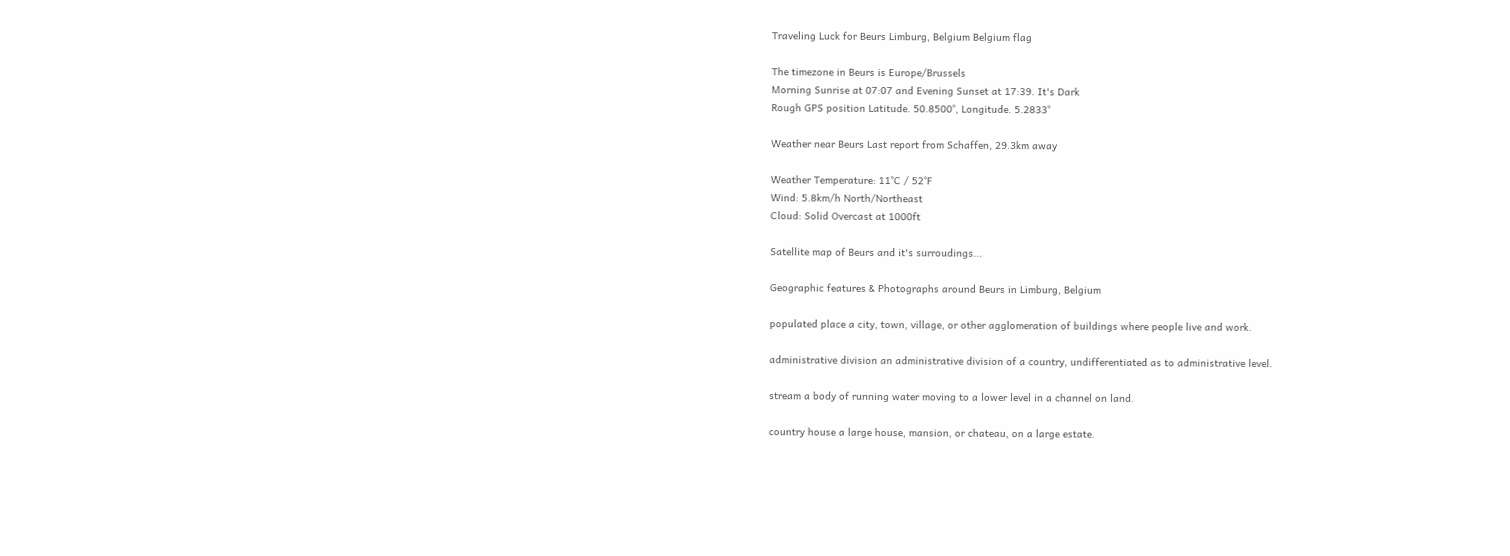Traveling Luck for Beurs Limburg, Belgium Belgium flag

The timezone in Beurs is Europe/Brussels
Morning Sunrise at 07:07 and Evening Sunset at 17:39. It's Dark
Rough GPS position Latitude. 50.8500°, Longitude. 5.2833°

Weather near Beurs Last report from Schaffen, 29.3km away

Weather Temperature: 11°C / 52°F
Wind: 5.8km/h North/Northeast
Cloud: Solid Overcast at 1000ft

Satellite map of Beurs and it's surroudings...

Geographic features & Photographs around Beurs in Limburg, Belgium

populated place a city, town, village, or other agglomeration of buildings where people live and work.

administrative division an administrative division of a country, undifferentiated as to administrative level.

stream a body of running water moving to a lower level in a channel on land.

country house a large house, mansion, or chateau, on a large estate.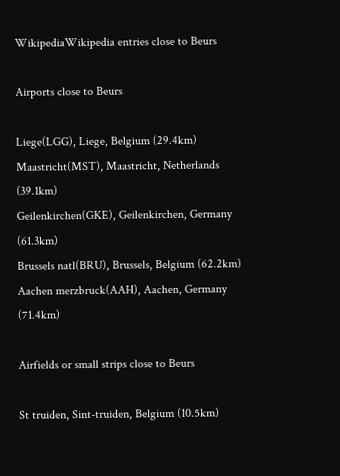WikipediaWikipedia entries close to Beurs

Airports close to Beurs

Liege(LGG), Liege, Belgium (29.4km)
Maastricht(MST), Maastricht, Netherlands (39.1km)
Geilenkirchen(GKE), Geilenkirchen, Germany (61.3km)
Brussels natl(BRU), Brussels, Belgium (62.2km)
Aachen merzbruck(AAH), Aachen, Germany (71.4km)

Airfields or small strips close to Beurs

St truiden, Sint-truiden, Belgium (10.5km)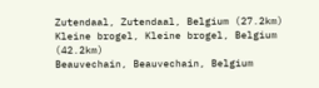Zutendaal, Zutendaal, Belgium (27.2km)
Kleine brogel, Kleine brogel, Belgium (42.2km)
Beauvechain, Beauvechain, Belgium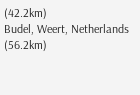(42.2km)
Budel, Weert, Netherlands (56.2km)